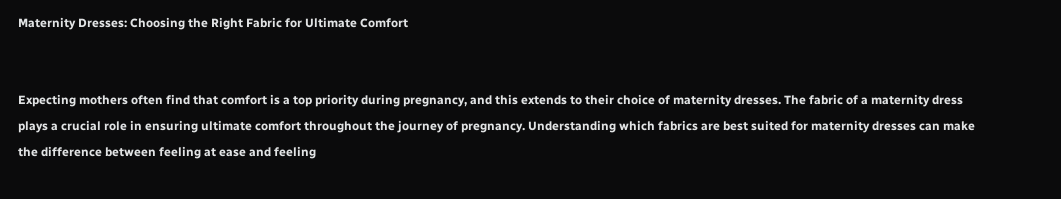Maternity Dresses: Choosing the Right Fabric for Ultimate Comfort


Expecting mothers often find that comfort is a top priority during pregnancy, and this extends to their choice of maternity dresses. The fabric of a maternity dress plays a crucial role in ensuring ultimate comfort throughout the journey of pregnancy. Understanding which fabrics are best suited for maternity dresses can make the difference between feeling at ease and feeling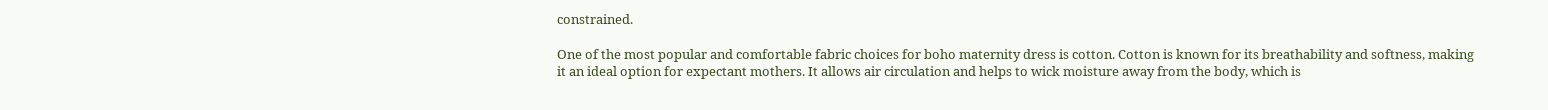constrained.

One of the most popular and comfortable fabric choices for boho maternity dress is cotton. Cotton is known for its breathability and softness, making it an ideal option for expectant mothers. It allows air circulation and helps to wick moisture away from the body, which is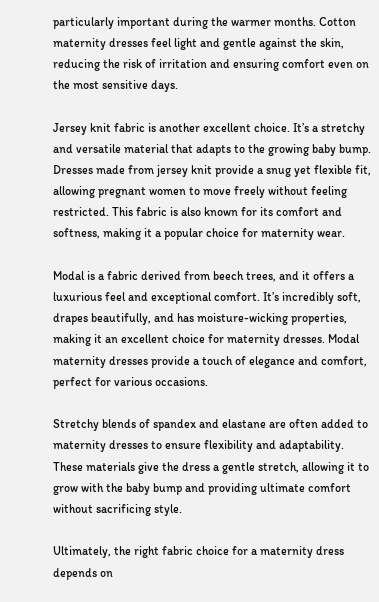particularly important during the warmer months. Cotton maternity dresses feel light and gentle against the skin, reducing the risk of irritation and ensuring comfort even on the most sensitive days.

Jersey knit fabric is another excellent choice. It’s a stretchy and versatile material that adapts to the growing baby bump. Dresses made from jersey knit provide a snug yet flexible fit, allowing pregnant women to move freely without feeling restricted. This fabric is also known for its comfort and softness, making it a popular choice for maternity wear.

Modal is a fabric derived from beech trees, and it offers a luxurious feel and exceptional comfort. It’s incredibly soft, drapes beautifully, and has moisture-wicking properties, making it an excellent choice for maternity dresses. Modal maternity dresses provide a touch of elegance and comfort, perfect for various occasions.

Stretchy blends of spandex and elastane are often added to maternity dresses to ensure flexibility and adaptability. These materials give the dress a gentle stretch, allowing it to grow with the baby bump and providing ultimate comfort without sacrificing style.

Ultimately, the right fabric choice for a maternity dress depends on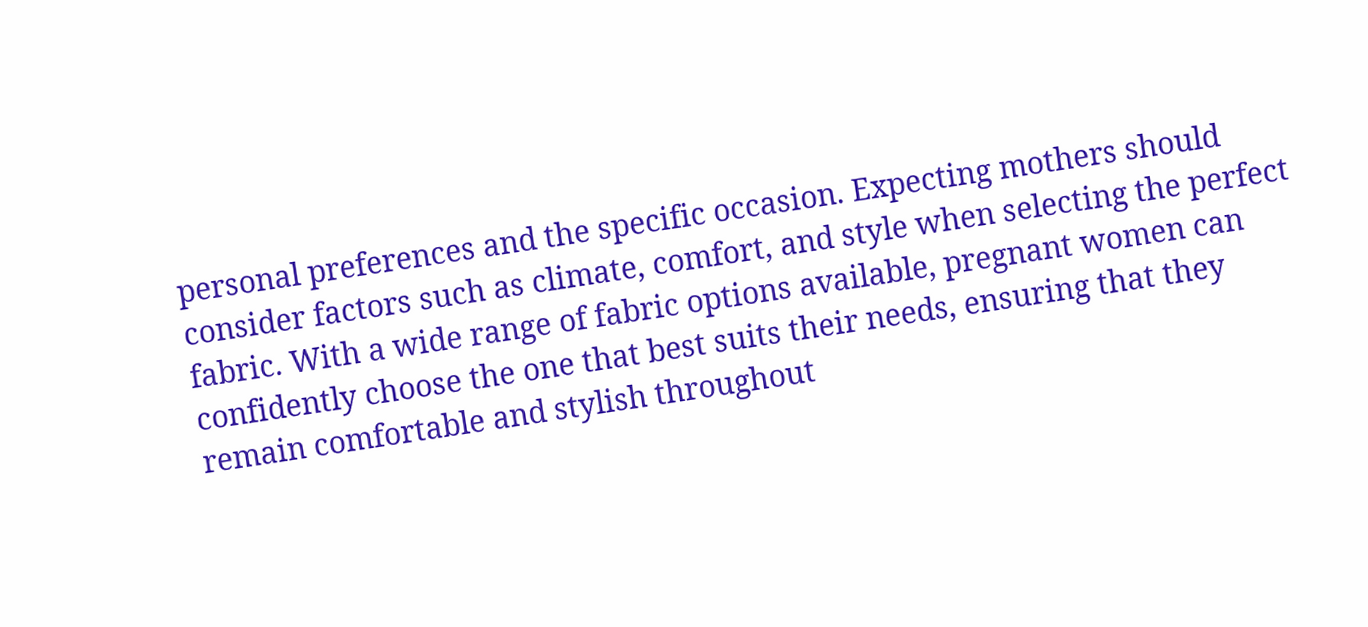personal preferences and the specific occasion. Expecting mothers should consider factors such as climate, comfort, and style when selecting the perfect fabric. With a wide range of fabric options available, pregnant women can confidently choose the one that best suits their needs, ensuring that they remain comfortable and stylish throughout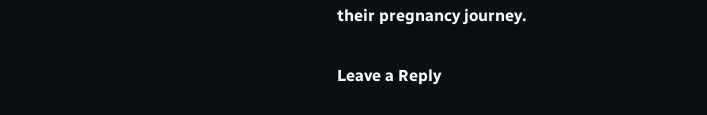their pregnancy journey.

Leave a Reply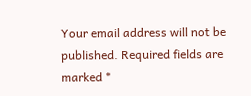Your email address will not be published. Required fields are marked *